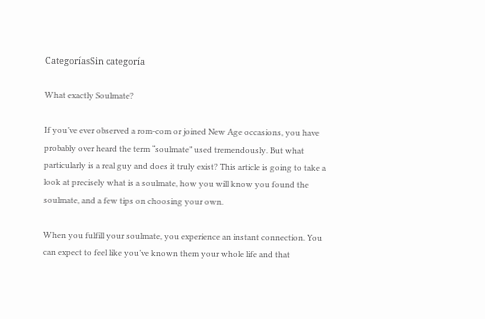CategoríasSin categoría

What exactly Soulmate?

If you’ve ever observed a rom-com or joined New Age occasions, you have probably over heard the term “soulmate” used tremendously. But what particularly is a real guy and does it truly exist? This article is going to take a look at precisely what is a soulmate, how you will know you found the soulmate, and a few tips on choosing your own.

When you fulfill your soulmate, you experience an instant connection. You can expect to feel like you’ve known them your whole life and that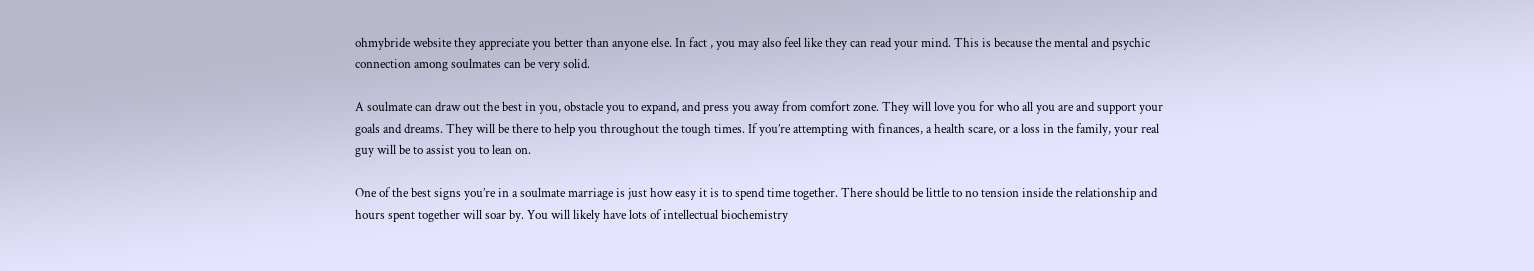ohmybride website they appreciate you better than anyone else. In fact , you may also feel like they can read your mind. This is because the mental and psychic connection among soulmates can be very solid.

A soulmate can draw out the best in you, obstacle you to expand, and press you away from comfort zone. They will love you for who all you are and support your goals and dreams. They will be there to help you throughout the tough times. If you’re attempting with finances, a health scare, or a loss in the family, your real guy will be to assist you to lean on.

One of the best signs you’re in a soulmate marriage is just how easy it is to spend time together. There should be little to no tension inside the relationship and hours spent together will soar by. You will likely have lots of intellectual biochemistry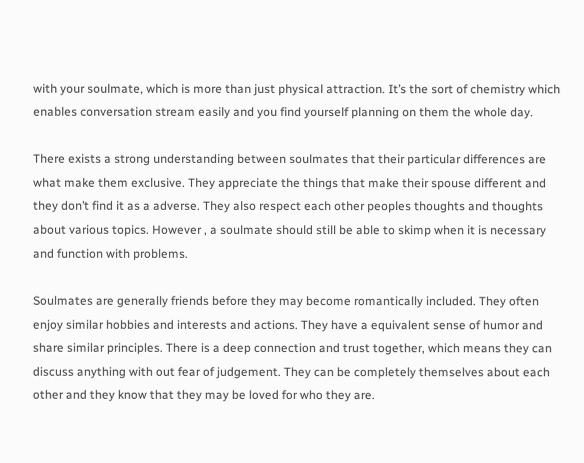with your soulmate, which is more than just physical attraction. It’s the sort of chemistry which enables conversation stream easily and you find yourself planning on them the whole day.

There exists a strong understanding between soulmates that their particular differences are what make them exclusive. They appreciate the things that make their spouse different and they don’t find it as a adverse. They also respect each other peoples thoughts and thoughts about various topics. However , a soulmate should still be able to skimp when it is necessary and function with problems.

Soulmates are generally friends before they may become romantically included. They often enjoy similar hobbies and interests and actions. They have a equivalent sense of humor and share similar principles. There is a deep connection and trust together, which means they can discuss anything with out fear of judgement. They can be completely themselves about each other and they know that they may be loved for who they are.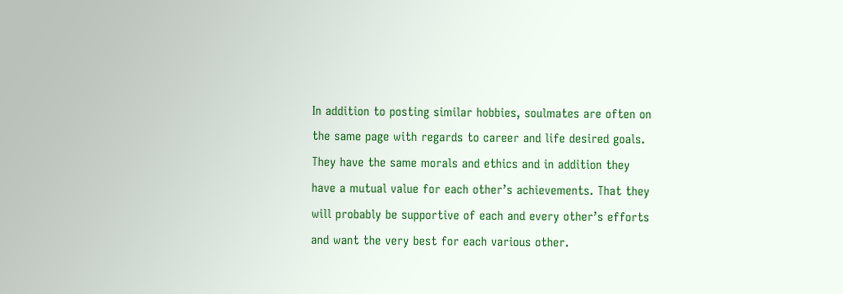In addition to posting similar hobbies, soulmates are often on the same page with regards to career and life desired goals. They have the same morals and ethics and in addition they have a mutual value for each other’s achievements. That they will probably be supportive of each and every other’s efforts and want the very best for each various other.